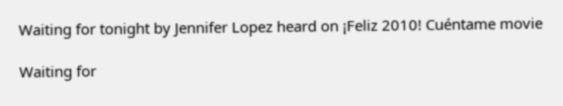Waiting for tonight by Jennifer Lopez heard on ¡Feliz 2010! Cuéntame movie

Waiting for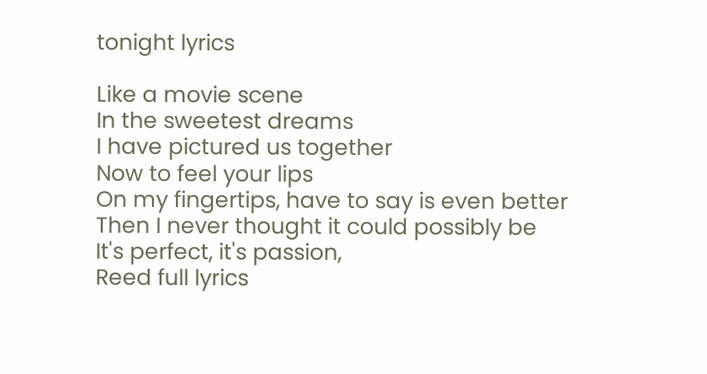tonight lyrics

Like a movie scene
In the sweetest dreams
I have pictured us together
Now to feel your lips
On my fingertips, have to say is even better
Then I never thought it could possibly be
It's perfect, it's passion,
Reed full lyrics